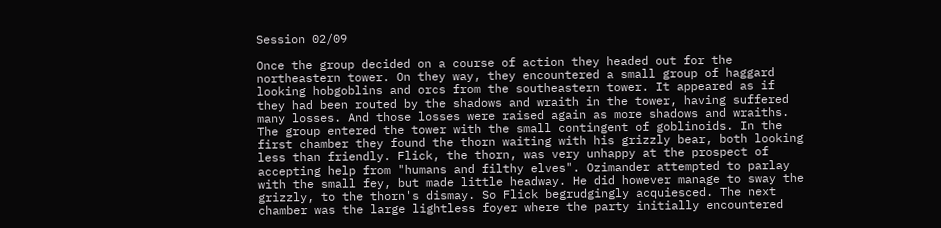Session 02/09

Once the group decided on a course of action they headed out for the northeastern tower. On they way, they encountered a small group of haggard looking hobgoblins and orcs from the southeastern tower. It appeared as if they had been routed by the shadows and wraith in the tower, having suffered many losses. And those losses were raised again as more shadows and wraiths. The group entered the tower with the small contingent of goblinoids. In the first chamber they found the thorn waiting with his grizzly bear, both looking less than friendly. Flick, the thorn, was very unhappy at the prospect of accepting help from "humans and filthy elves". Ozimander attempted to parlay with the small fey, but made little headway. He did however manage to sway the grizzly, to the thorn's dismay. So Flick begrudgingly acquiesced. The next chamber was the large lightless foyer where the party initially encountered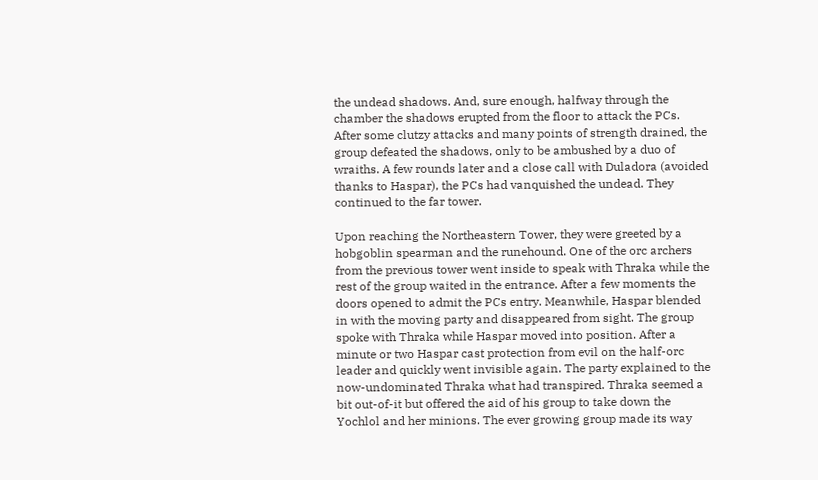the undead shadows. And, sure enough, halfway through the chamber the shadows erupted from the floor to attack the PCs. After some clutzy attacks and many points of strength drained, the group defeated the shadows, only to be ambushed by a duo of wraiths. A few rounds later and a close call with Duladora (avoided thanks to Haspar), the PCs had vanquished the undead. They continued to the far tower.

Upon reaching the Northeastern Tower, they were greeted by a hobgoblin spearman and the runehound. One of the orc archers from the previous tower went inside to speak with Thraka while the rest of the group waited in the entrance. After a few moments the doors opened to admit the PCs entry. Meanwhile, Haspar blended in with the moving party and disappeared from sight. The group spoke with Thraka while Haspar moved into position. After a minute or two Haspar cast protection from evil on the half-orc leader and quickly went invisible again. The party explained to the now-undominated Thraka what had transpired. Thraka seemed a bit out-of-it but offered the aid of his group to take down the Yochlol and her minions. The ever growing group made its way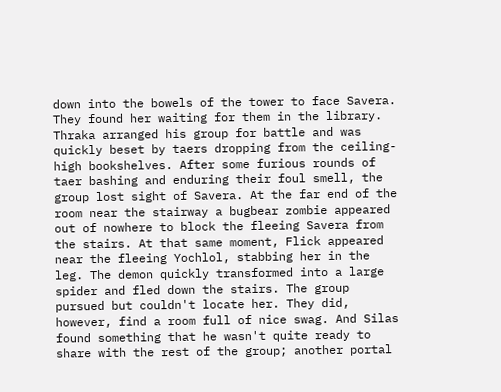down into the bowels of the tower to face Savera. They found her waiting for them in the library. Thraka arranged his group for battle and was quickly beset by taers dropping from the ceiling-high bookshelves. After some furious rounds of taer bashing and enduring their foul smell, the group lost sight of Savera. At the far end of the room near the stairway a bugbear zombie appeared out of nowhere to block the fleeing Savera from the stairs. At that same moment, Flick appeared near the fleeing Yochlol, stabbing her in the leg. The demon quickly transformed into a large spider and fled down the stairs. The group pursued but couldn't locate her. They did, however, find a room full of nice swag. And Silas found something that he wasn't quite ready to share with the rest of the group; another portal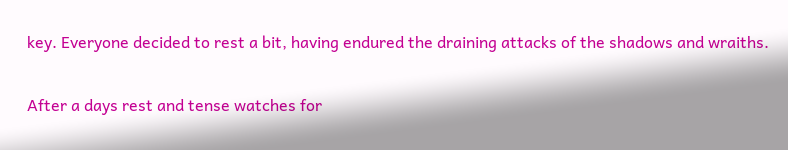key. Everyone decided to rest a bit, having endured the draining attacks of the shadows and wraiths.

After a days rest and tense watches for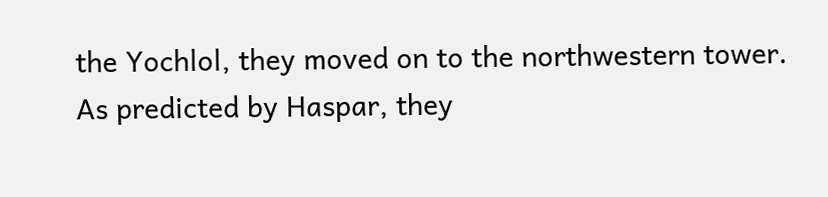the Yochlol, they moved on to the northwestern tower. As predicted by Haspar, they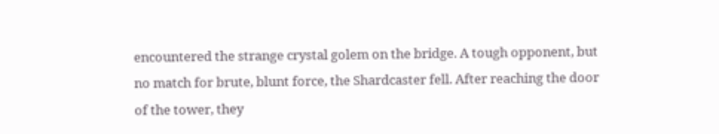encountered the strange crystal golem on the bridge. A tough opponent, but no match for brute, blunt force, the Shardcaster fell. After reaching the door of the tower, they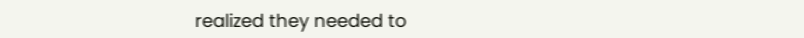realized they needed to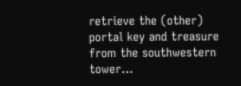retrieve the (other) portal key and treasure from the southwestern tower…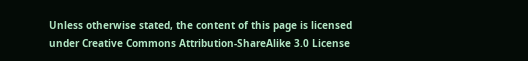Unless otherwise stated, the content of this page is licensed under Creative Commons Attribution-ShareAlike 3.0 License